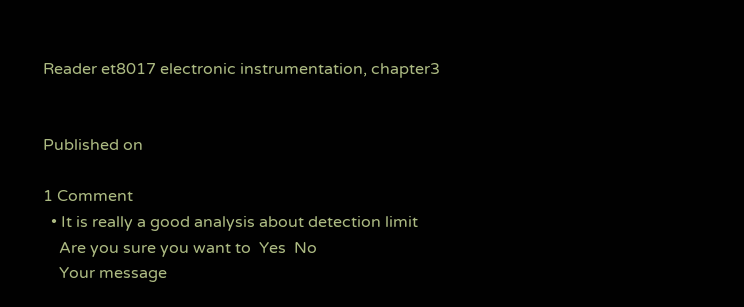Reader et8017 electronic instrumentation, chapter3


Published on

1 Comment
  • It is really a good analysis about detection limit
    Are you sure you want to  Yes  No
    Your message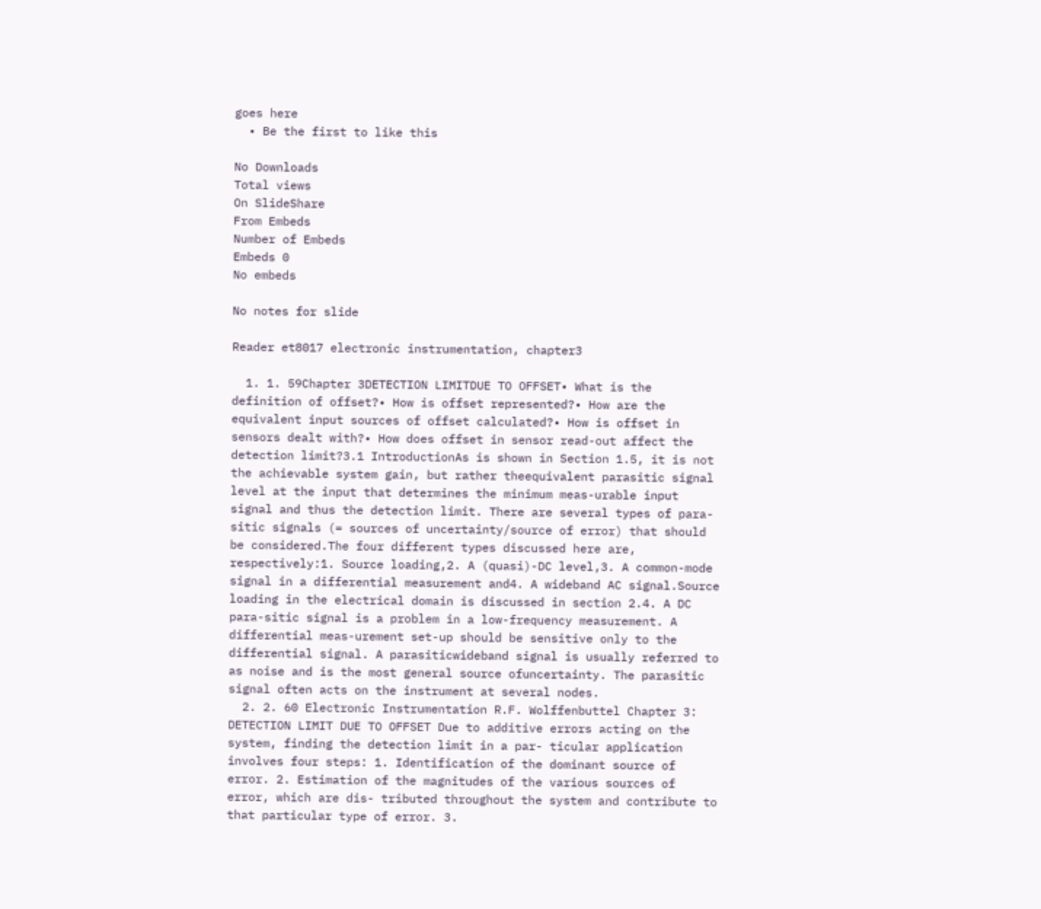goes here
  • Be the first to like this

No Downloads
Total views
On SlideShare
From Embeds
Number of Embeds
Embeds 0
No embeds

No notes for slide

Reader et8017 electronic instrumentation, chapter3

  1. 1. 59Chapter 3DETECTION LIMITDUE TO OFFSET• What is the definition of offset?• How is offset represented?• How are the equivalent input sources of offset calculated?• How is offset in sensors dealt with?• How does offset in sensor read-out affect the detection limit?3.1 IntroductionAs is shown in Section 1.5, it is not the achievable system gain, but rather theequivalent parasitic signal level at the input that determines the minimum meas-urable input signal and thus the detection limit. There are several types of para-sitic signals (= sources of uncertainty/source of error) that should be considered.The four different types discussed here are, respectively:1. Source loading,2. A (quasi)-DC level,3. A common-mode signal in a differential measurement and4. A wideband AC signal.Source loading in the electrical domain is discussed in section 2.4. A DC para-sitic signal is a problem in a low-frequency measurement. A differential meas-urement set-up should be sensitive only to the differential signal. A parasiticwideband signal is usually referred to as noise and is the most general source ofuncertainty. The parasitic signal often acts on the instrument at several nodes.
  2. 2. 60 Electronic Instrumentation R.F. Wolffenbuttel Chapter 3: DETECTION LIMIT DUE TO OFFSET Due to additive errors acting on the system, finding the detection limit in a par- ticular application involves four steps: 1. Identification of the dominant source of error. 2. Estimation of the magnitudes of the various sources of error, which are dis- tributed throughout the system and contribute to that particular type of error. 3.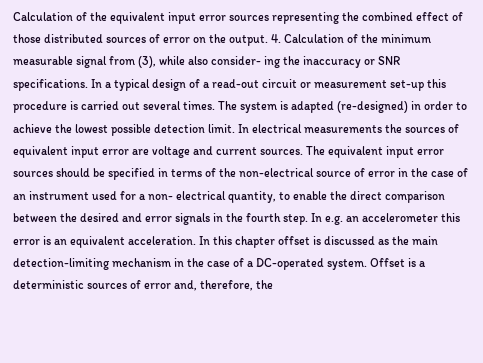Calculation of the equivalent input error sources representing the combined effect of those distributed sources of error on the output. 4. Calculation of the minimum measurable signal from (3), while also consider- ing the inaccuracy or SNR specifications. In a typical design of a read-out circuit or measurement set-up this procedure is carried out several times. The system is adapted (re-designed) in order to achieve the lowest possible detection limit. In electrical measurements the sources of equivalent input error are voltage and current sources. The equivalent input error sources should be specified in terms of the non-electrical source of error in the case of an instrument used for a non- electrical quantity, to enable the direct comparison between the desired and error signals in the fourth step. In e.g. an accelerometer this error is an equivalent acceleration. In this chapter offset is discussed as the main detection-limiting mechanism in the case of a DC-operated system. Offset is a deterministic sources of error and, therefore, the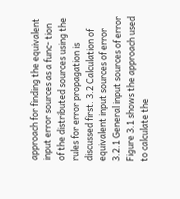approach for finding the equivalent input error sources as a func- tion of the distributed sources using the rules for error propagation is discussed first. 3.2 Calculation of equivalent input sources of error 3.2.1 General input sources of error Figure 3.1 shows the approach used to calculate the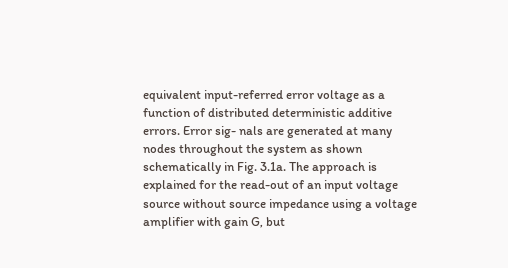equivalent input-referred error voltage as a function of distributed deterministic additive errors. Error sig- nals are generated at many nodes throughout the system as shown schematically in Fig. 3.1a. The approach is explained for the read-out of an input voltage source without source impedance using a voltage amplifier with gain G, but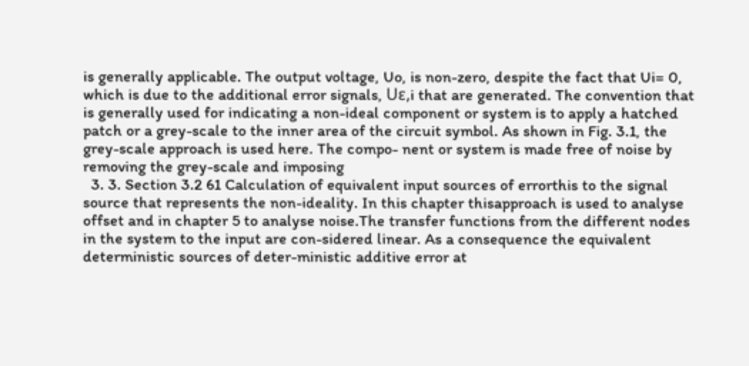is generally applicable. The output voltage, Uo, is non-zero, despite the fact that Ui= 0, which is due to the additional error signals, Uε,i that are generated. The convention that is generally used for indicating a non-ideal component or system is to apply a hatched patch or a grey-scale to the inner area of the circuit symbol. As shown in Fig. 3.1, the grey-scale approach is used here. The compo- nent or system is made free of noise by removing the grey-scale and imposing
  3. 3. Section 3.2 61 Calculation of equivalent input sources of errorthis to the signal source that represents the non-ideality. In this chapter thisapproach is used to analyse offset and in chapter 5 to analyse noise.The transfer functions from the different nodes in the system to the input are con-sidered linear. As a consequence the equivalent deterministic sources of deter-ministic additive error at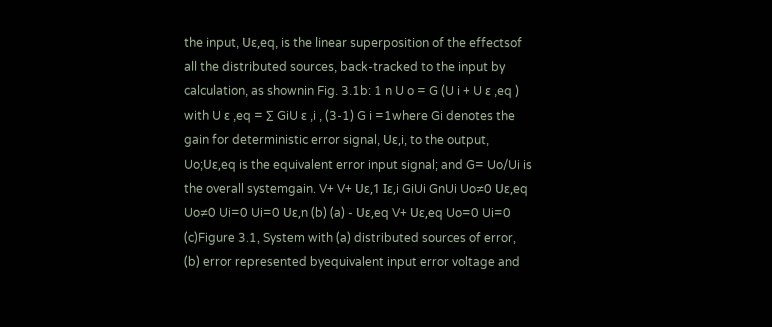the input, Uε,eq, is the linear superposition of the effectsof all the distributed sources, back-tracked to the input by calculation, as shownin Fig. 3.1b: 1 n U o = G (U i + U ε ,eq ) with U ε ,eq = ∑ GiU ε ,i , (3-1) G i =1where Gi denotes the gain for deterministic error signal, Uε,i, to the output, Uo;Uε,eq is the equivalent error input signal; and G= Uo/Ui is the overall systemgain. V+ V+ Uε,1 Iε,i GiUi GnUi Uo≠0 Uε,eq Uo≠0 Ui=0 Ui=0 Uε,n (b) (a) - Uε,eq V+ Uε,eq Uo=0 Ui=0 (c)Figure 3.1, System with (a) distributed sources of error, (b) error represented byequivalent input error voltage and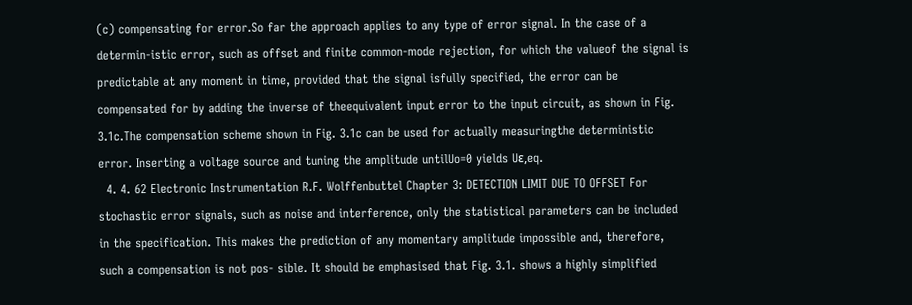(c) compensating for error.So far the approach applies to any type of error signal. In the case of a determin-istic error, such as offset and finite common-mode rejection, for which the valueof the signal is predictable at any moment in time, provided that the signal isfully specified, the error can be compensated for by adding the inverse of theequivalent input error to the input circuit, as shown in Fig. 3.1c.The compensation scheme shown in Fig. 3.1c can be used for actually measuringthe deterministic error. Inserting a voltage source and tuning the amplitude untilUo=0 yields Uε,eq.
  4. 4. 62 Electronic Instrumentation R.F. Wolffenbuttel Chapter 3: DETECTION LIMIT DUE TO OFFSET For stochastic error signals, such as noise and interference, only the statistical parameters can be included in the specification. This makes the prediction of any momentary amplitude impossible and, therefore, such a compensation is not pos- sible. It should be emphasised that Fig. 3.1. shows a highly simplified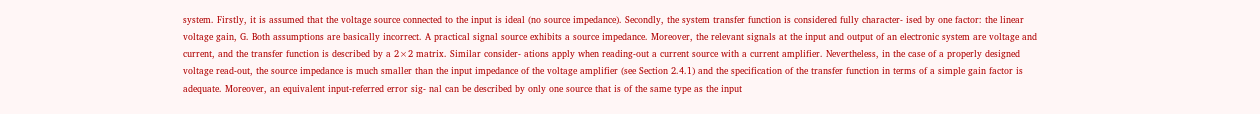system. Firstly, it is assumed that the voltage source connected to the input is ideal (no source impedance). Secondly, the system transfer function is considered fully character- ised by one factor: the linear voltage gain, G. Both assumptions are basically incorrect. A practical signal source exhibits a source impedance. Moreover, the relevant signals at the input and output of an electronic system are voltage and current, and the transfer function is described by a 2×2 matrix. Similar consider- ations apply when reading-out a current source with a current amplifier. Nevertheless, in the case of a properly designed voltage read-out, the source impedance is much smaller than the input impedance of the voltage amplifier (see Section 2.4.1) and the specification of the transfer function in terms of a simple gain factor is adequate. Moreover, an equivalent input-referred error sig- nal can be described by only one source that is of the same type as the input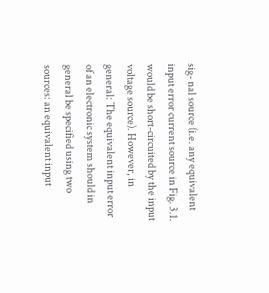sig- nal source (i.e. any equivalent input error current source in Fig. 3.1. would be short-circuited by the input voltage source). However, in general: The equivalent input error of an electronic system should in general be specified using two sources: an equivalent input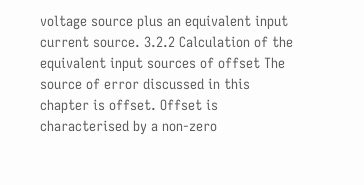voltage source plus an equivalent input current source. 3.2.2 Calculation of the equivalent input sources of offset The source of error discussed in this chapter is offset. Offset is characterised by a non-zero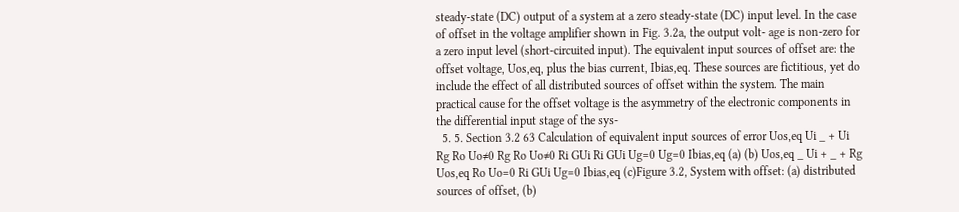steady-state (DC) output of a system at a zero steady-state (DC) input level. In the case of offset in the voltage amplifier shown in Fig. 3.2a, the output volt- age is non-zero for a zero input level (short-circuited input). The equivalent input sources of offset are: the offset voltage, Uos,eq, plus the bias current, Ibias,eq. These sources are fictitious, yet do include the effect of all distributed sources of offset within the system. The main practical cause for the offset voltage is the asymmetry of the electronic components in the differential input stage of the sys-
  5. 5. Section 3.2 63 Calculation of equivalent input sources of error Uos,eq Ui _ + Ui Rg Ro Uo≠0 Rg Ro Uo≠0 Ri GUi Ri GUi Ug=0 Ug=0 Ibias,eq (a) (b) Uos,eq _ Ui + _ + Rg Uos,eq Ro Uo=0 Ri GUi Ug=0 Ibias,eq (c)Figure 3.2, System with offset: (a) distributed sources of offset, (b)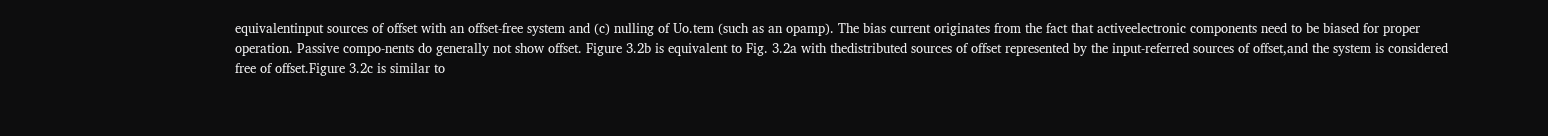equivalentinput sources of offset with an offset-free system and (c) nulling of Uo.tem (such as an opamp). The bias current originates from the fact that activeelectronic components need to be biased for proper operation. Passive compo-nents do generally not show offset. Figure 3.2b is equivalent to Fig. 3.2a with thedistributed sources of offset represented by the input-referred sources of offset,and the system is considered free of offset.Figure 3.2c is similar to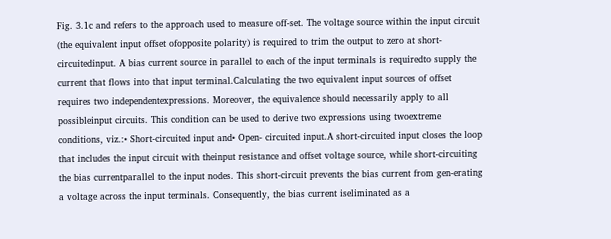Fig. 3.1c and refers to the approach used to measure off-set. The voltage source within the input circuit (the equivalent input offset ofopposite polarity) is required to trim the output to zero at short-circuitedinput. A bias current source in parallel to each of the input terminals is requiredto supply the current that flows into that input terminal.Calculating the two equivalent input sources of offset requires two independentexpressions. Moreover, the equivalence should necessarily apply to all possibleinput circuits. This condition can be used to derive two expressions using twoextreme conditions, viz.:• Short-circuited input and• Open- circuited input.A short-circuited input closes the loop that includes the input circuit with theinput resistance and offset voltage source, while short-circuiting the bias currentparallel to the input nodes. This short-circuit prevents the bias current from gen-erating a voltage across the input terminals. Consequently, the bias current iseliminated as a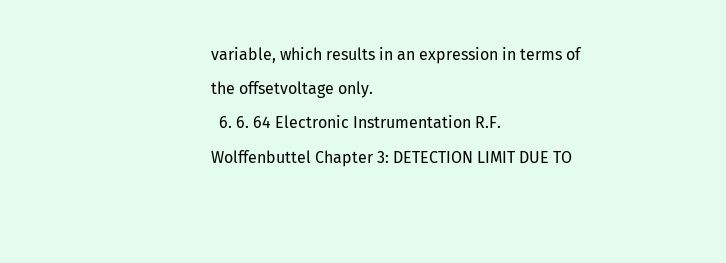variable, which results in an expression in terms of the offsetvoltage only.
  6. 6. 64 Electronic Instrumentation R.F. Wolffenbuttel Chapter 3: DETECTION LIMIT DUE TO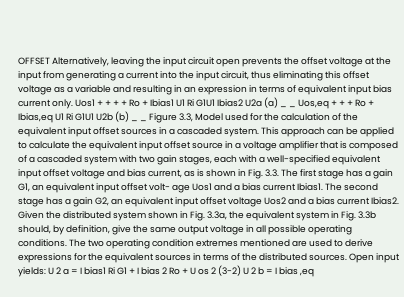OFFSET Alternatively, leaving the input circuit open prevents the offset voltage at the input from generating a current into the input circuit, thus eliminating this offset voltage as a variable and resulting in an expression in terms of equivalent input bias current only. Uos1 + + + + Ro + Ibias1 U1 Ri G1U1 Ibias2 U2a (a) _ _ Uos,eq + + + Ro + Ibias,eq U1 Ri G1U1 U2b (b) _ _ Figure 3.3, Model used for the calculation of the equivalent input offset sources in a cascaded system. This approach can be applied to calculate the equivalent input offset source in a voltage amplifier that is composed of a cascaded system with two gain stages, each with a well-specified equivalent input offset voltage and bias current, as is shown in Fig. 3.3. The first stage has a gain G1, an equivalent input offset volt- age Uos1 and a bias current Ibias1. The second stage has a gain G2, an equivalent input offset voltage Uos2 and a bias current Ibias2. Given the distributed system shown in Fig. 3.3a, the equivalent system in Fig. 3.3b should, by definition, give the same output voltage in all possible operating conditions. The two operating condition extremes mentioned are used to derive expressions for the equivalent sources in terms of the distributed sources. Open input yields: U 2 a = I bias1 Ri G1 + I bias 2 Ro + U os 2 (3-2) U 2 b = I bias ,eq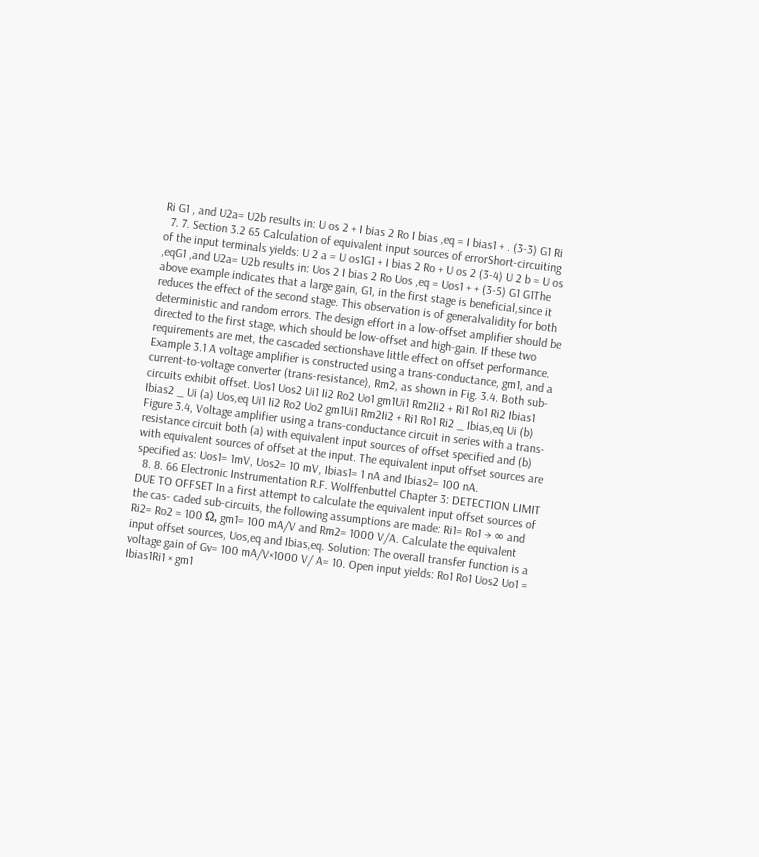Ri G1 , and U2a= U2b results in: U os 2 + I bias 2 Ro I bias ,eq = I bias1 + . (3-3) G1 Ri
  7. 7. Section 3.2 65 Calculation of equivalent input sources of errorShort-circuiting of the input terminals yields: U 2 a = U os1G1 + I bias 2 Ro + U os 2 (3-4) U 2 b = U os ,eqG1 ,and U2a= U2b results in: Uos 2 I bias 2 Ro Uos ,eq = Uos1 + + (3-5) G1 G1The above example indicates that a large gain, G1, in the first stage is beneficial,since it reduces the effect of the second stage. This observation is of generalvalidity for both deterministic and random errors. The design effort in a low-offset amplifier should be directed to the first stage, which should be low-offset and high-gain. If these two requirements are met, the cascaded sectionshave little effect on offset performance. Example 3.1 A voltage amplifier is constructed using a trans-conductance, gm1, and a current-to-voltage converter (trans-resistance), Rm2, as shown in Fig. 3.4. Both sub-circuits exhibit offset. Uos1 Uos2 Ui1 Ii2 Ro2 Uo1 gm1Ui1 Rm2Ii2 + Ri1 Ro1 Ri2 Ibias1 Ibias2 _ Ui (a) Uos,eq Ui1 Ii2 Ro2 Uo2 gm1Ui1 Rm2Ii2 + Ri1 Ro1 Ri2 _ Ibias,eq Ui (b) Figure 3.4, Voltage amplifier using a trans-conductance circuit in series with a trans-resistance circuit both (a) with equivalent input sources of offset specified and (b) with equivalent sources of offset at the input. The equivalent input offset sources are specified as: Uos1= 1mV, Uos2= 10 mV, Ibias1= 1 nA and Ibias2= 100 nA.
  8. 8. 66 Electronic Instrumentation R.F. Wolffenbuttel Chapter 3: DETECTION LIMIT DUE TO OFFSET In a first attempt to calculate the equivalent input offset sources of the cas- caded sub-circuits, the following assumptions are made: Ri1= Ro1 → ∞ and Ri2= Ro2 = 100 Ω, gm1= 100 mA/V and Rm2= 1000 V/A. Calculate the equivalent input offset sources, Uos,eq and Ibias,eq. Solution: The overall transfer function is a voltage gain of Gv= 100 mA/V×1000 V/ A= 10. Open input yields: Ro1 Ro1 Uos2 Uo1 = Ibias1Ri1 × gm1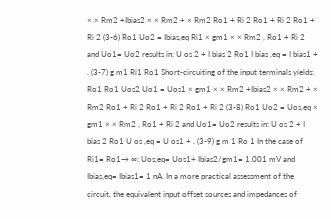× × Rm2 +Ibias2 × × Rm2 + × Rm2 Ro1 + Ri 2 Ro1 + Ri 2 Ro1 + Ri 2 (3-6) Ro1 Uo2 = Ibias,eq Ri1 × gm1 × × Rm2 , Ro1 + Ri 2 and Uo1= Uo2 results in: U os 2 + I bias 2 Ro1 I bias ,eq = I bias1 + . (3-7) g m1 Ri1 Ro1 Short-circuiting of the input terminals yields: Ro1 Ro1 Uos2 Uo1 = Uos1 × gm1 × × Rm2 +Ibias2 × × Rm2 + × Rm2 Ro1 + Ri 2 Ro1 + Ri 2 Ro1 + Ri 2 (3-8) Ro1 Uo2 = Uos,eq × gm1 × × Rm2 , Ro1 + Ri 2 and Uo1= Uo2 results in: U os 2 + I bias 2 Ro1 U os ,eq = U os1 + . (3-9) g m 1 Ro 1 In the case of Ri1= Ro1→ ∞: Uos,eq= Uos1+ Ibias2/gm1= 1.001 mV and Ibias,eq= Ibias1= 1 nA. In a more practical assessment of the circuit, the equivalent input offset sources and impedances of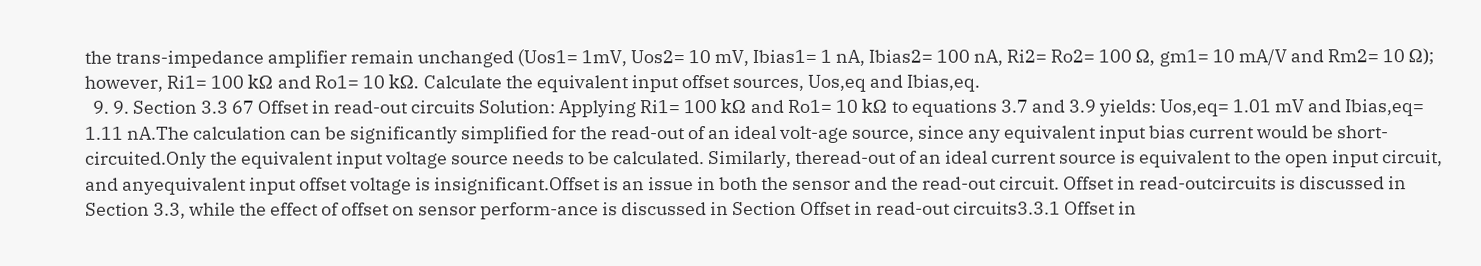the trans-impedance amplifier remain unchanged (Uos1= 1mV, Uos2= 10 mV, Ibias1= 1 nA, Ibias2= 100 nA, Ri2= Ro2= 100 Ω, gm1= 10 mA/V and Rm2= 10 Ω); however, Ri1= 100 kΩ and Ro1= 10 kΩ. Calculate the equivalent input offset sources, Uos,eq and Ibias,eq.
  9. 9. Section 3.3 67 Offset in read-out circuits Solution: Applying Ri1= 100 kΩ and Ro1= 10 kΩ to equations 3.7 and 3.9 yields: Uos,eq= 1.01 mV and Ibias,eq= 1.11 nA.The calculation can be significantly simplified for the read-out of an ideal volt-age source, since any equivalent input bias current would be short-circuited.Only the equivalent input voltage source needs to be calculated. Similarly, theread-out of an ideal current source is equivalent to the open input circuit, and anyequivalent input offset voltage is insignificant.Offset is an issue in both the sensor and the read-out circuit. Offset in read-outcircuits is discussed in Section 3.3, while the effect of offset on sensor perform-ance is discussed in Section Offset in read-out circuits3.3.1 Offset in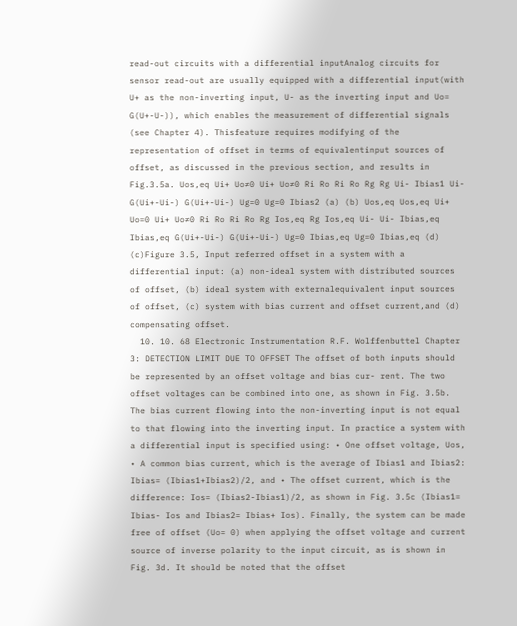read-out circuits with a differential inputAnalog circuits for sensor read-out are usually equipped with a differential input(with U+ as the non-inverting input, U- as the inverting input and Uo= G(U+-U-)), which enables the measurement of differential signals (see Chapter 4). Thisfeature requires modifying of the representation of offset in terms of equivalentinput sources of offset, as discussed in the previous section, and results in Fig.3.5a. Uos,eq Ui+ Uo≠0 Ui+ Uo≠0 Ri Ro Ri Ro Rg Rg Ui- Ibias1 Ui- G(Ui+-Ui-) G(Ui+-Ui-) Ug=0 Ug=0 Ibias2 (a) (b) Uos,eq Uos,eq Ui+ Uo=0 Ui+ Uo≠0 Ri Ro Ri Ro Rg Ios,eq Rg Ios,eq Ui- Ui- Ibias,eq Ibias,eq G(Ui+-Ui-) G(Ui+-Ui-) Ug=0 Ibias,eq Ug=0 Ibias,eq (d) (c)Figure 3.5, Input referred offset in a system with a differential input: (a) non-ideal system with distributed sources of offset, (b) ideal system with externalequivalent input sources of offset, (c) system with bias current and offset current,and (d) compensating offset.
  10. 10. 68 Electronic Instrumentation R.F. Wolffenbuttel Chapter 3: DETECTION LIMIT DUE TO OFFSET The offset of both inputs should be represented by an offset voltage and bias cur- rent. The two offset voltages can be combined into one, as shown in Fig. 3.5b. The bias current flowing into the non-inverting input is not equal to that flowing into the inverting input. In practice a system with a differential input is specified using: • One offset voltage, Uos, • A common bias current, which is the average of Ibias1 and Ibias2: Ibias= (Ibias1+Ibias2)/2, and • The offset current, which is the difference: Ios= (Ibias2-Ibias1)/2, as shown in Fig. 3.5c (Ibias1= Ibias- Ios and Ibias2= Ibias+ Ios). Finally, the system can be made free of offset (Uo= 0) when applying the offset voltage and current source of inverse polarity to the input circuit, as is shown in Fig. 3d. It should be noted that the offset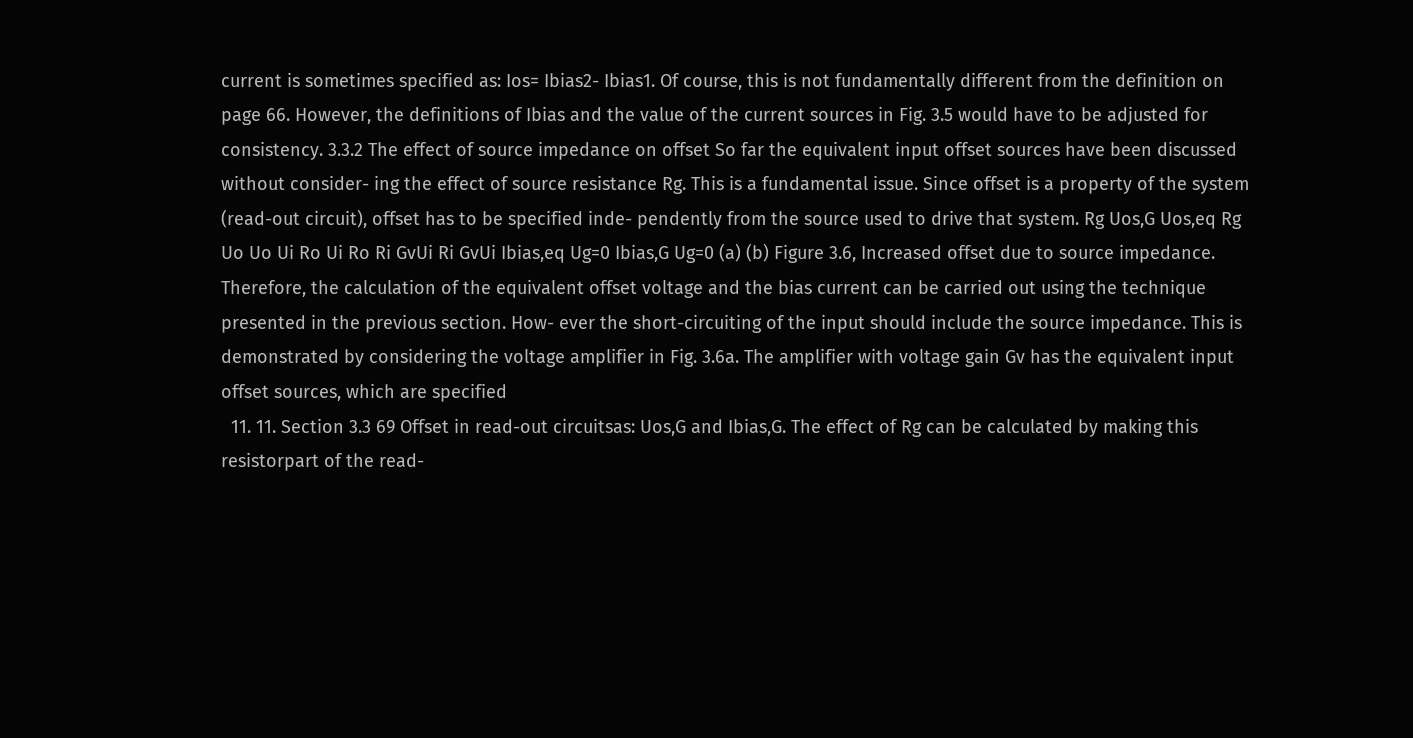current is sometimes specified as: Ios= Ibias2- Ibias1. Of course, this is not fundamentally different from the definition on page 66. However, the definitions of Ibias and the value of the current sources in Fig. 3.5 would have to be adjusted for consistency. 3.3.2 The effect of source impedance on offset So far the equivalent input offset sources have been discussed without consider- ing the effect of source resistance Rg. This is a fundamental issue. Since offset is a property of the system (read-out circuit), offset has to be specified inde- pendently from the source used to drive that system. Rg Uos,G Uos,eq Rg Uo Uo Ui Ro Ui Ro Ri GvUi Ri GvUi Ibias,eq Ug=0 Ibias,G Ug=0 (a) (b) Figure 3.6, Increased offset due to source impedance. Therefore, the calculation of the equivalent offset voltage and the bias current can be carried out using the technique presented in the previous section. How- ever the short-circuiting of the input should include the source impedance. This is demonstrated by considering the voltage amplifier in Fig. 3.6a. The amplifier with voltage gain Gv has the equivalent input offset sources, which are specified
  11. 11. Section 3.3 69 Offset in read-out circuitsas: Uos,G and Ibias,G. The effect of Rg can be calculated by making this resistorpart of the read-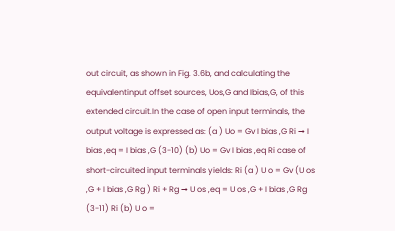out circuit, as shown in Fig. 3.6b, and calculating the equivalentinput offset sources, Uos,G and Ibias,G, of this extended circuit.In the case of open input terminals, the output voltage is expressed as: (a ) Uo = Gv I bias ,G Ri → I bias ,eq = I bias ,G (3-10) (b) Uo = Gv I bias ,eq Ri case of short-circuited input terminals yields: Ri (a ) U o = Gv (U os ,G + I bias ,G Rg ) Ri + Rg → U os ,eq = U os ,G + I bias ,G Rg (3-11) Ri (b) U o =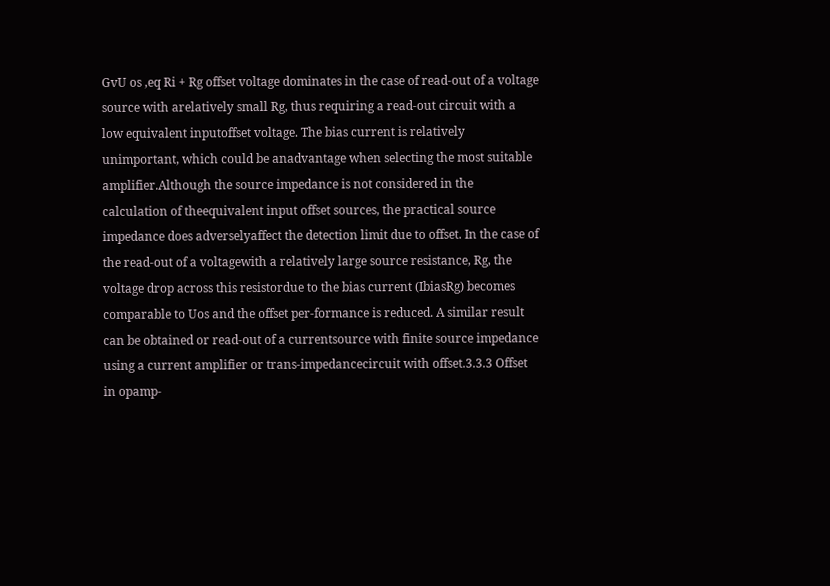GvU os ,eq Ri + Rg offset voltage dominates in the case of read-out of a voltage source with arelatively small Rg, thus requiring a read-out circuit with a low equivalent inputoffset voltage. The bias current is relatively unimportant, which could be anadvantage when selecting the most suitable amplifier.Although the source impedance is not considered in the calculation of theequivalent input offset sources, the practical source impedance does adverselyaffect the detection limit due to offset. In the case of the read-out of a voltagewith a relatively large source resistance, Rg, the voltage drop across this resistordue to the bias current (IbiasRg) becomes comparable to Uos and the offset per-formance is reduced. A similar result can be obtained or read-out of a currentsource with finite source impedance using a current amplifier or trans-impedancecircuit with offset.3.3.3 Offset in opamp-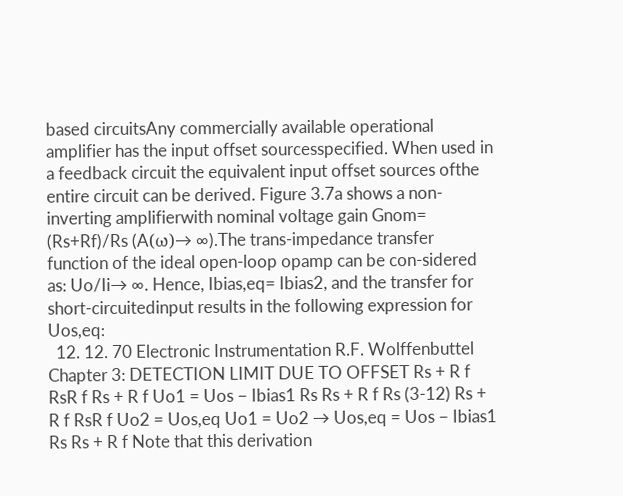based circuitsAny commercially available operational amplifier has the input offset sourcesspecified. When used in a feedback circuit the equivalent input offset sources ofthe entire circuit can be derived. Figure 3.7a shows a non-inverting amplifierwith nominal voltage gain Gnom= (Rs+Rf)/Rs (A(ω)→ ∞).The trans-impedance transfer function of the ideal open-loop opamp can be con-sidered as: Uo/Ii→ ∞. Hence, Ibias,eq= Ibias2, and the transfer for short-circuitedinput results in the following expression for Uos,eq:
  12. 12. 70 Electronic Instrumentation R.F. Wolffenbuttel Chapter 3: DETECTION LIMIT DUE TO OFFSET Rs + R f RsR f Rs + R f Uo1 = Uos − Ibias1 Rs Rs + R f Rs (3-12) Rs + R f RsR f Uo2 = Uos,eq Uo1 = Uo2 → Uos,eq = Uos − Ibias1 Rs Rs + R f Note that this derivation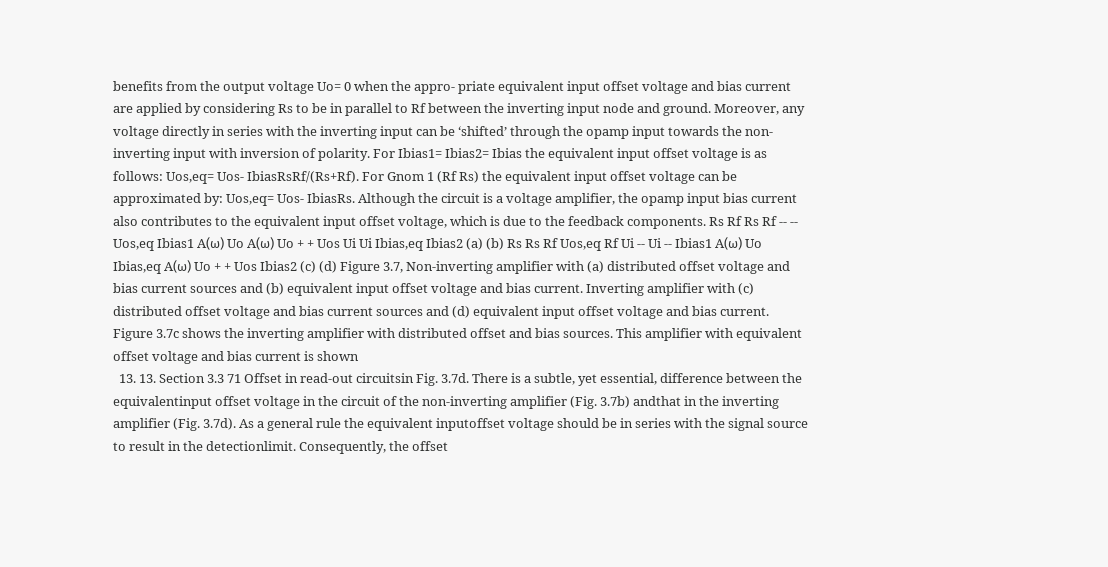benefits from the output voltage Uo= 0 when the appro- priate equivalent input offset voltage and bias current are applied by considering Rs to be in parallel to Rf between the inverting input node and ground. Moreover, any voltage directly in series with the inverting input can be ‘shifted’ through the opamp input towards the non-inverting input with inversion of polarity. For Ibias1= Ibias2= Ibias the equivalent input offset voltage is as follows: Uos,eq= Uos- IbiasRsRf/(Rs+Rf). For Gnom 1 (Rf Rs) the equivalent input offset voltage can be approximated by: Uos,eq= Uos- IbiasRs. Although the circuit is a voltage amplifier, the opamp input bias current also contributes to the equivalent input offset voltage, which is due to the feedback components. Rs Rf Rs Rf -- -- Uos,eq Ibias1 A(ω) Uo A(ω) Uo + + Uos Ui Ui Ibias,eq Ibias2 (a) (b) Rs Rs Rf Uos,eq Rf Ui -- Ui -- Ibias1 A(ω) Uo Ibias,eq A(ω) Uo + + Uos Ibias2 (c) (d) Figure 3.7, Non-inverting amplifier with (a) distributed offset voltage and bias current sources and (b) equivalent input offset voltage and bias current. Inverting amplifier with (c) distributed offset voltage and bias current sources and (d) equivalent input offset voltage and bias current. Figure 3.7c shows the inverting amplifier with distributed offset and bias sources. This amplifier with equivalent offset voltage and bias current is shown
  13. 13. Section 3.3 71 Offset in read-out circuitsin Fig. 3.7d. There is a subtle, yet essential, difference between the equivalentinput offset voltage in the circuit of the non-inverting amplifier (Fig. 3.7b) andthat in the inverting amplifier (Fig. 3.7d). As a general rule the equivalent inputoffset voltage should be in series with the signal source to result in the detectionlimit. Consequently, the offset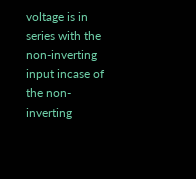voltage is in series with the non-inverting input incase of the non-inverting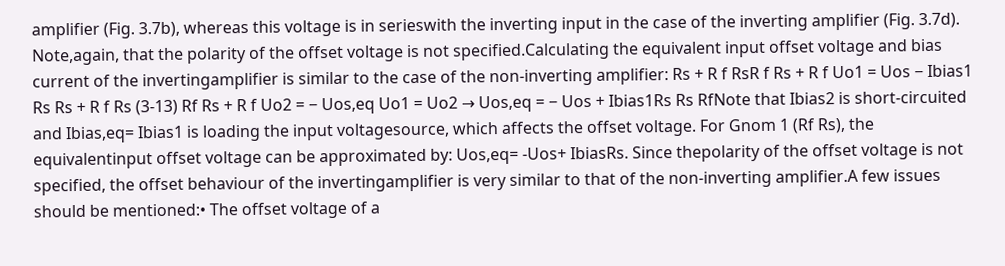amplifier (Fig. 3.7b), whereas this voltage is in serieswith the inverting input in the case of the inverting amplifier (Fig. 3.7d). Note,again, that the polarity of the offset voltage is not specified.Calculating the equivalent input offset voltage and bias current of the invertingamplifier is similar to the case of the non-inverting amplifier: Rs + R f RsR f Rs + R f Uo1 = Uos − Ibias1 Rs Rs + R f Rs (3-13) Rf Rs + R f Uo2 = − Uos,eq Uo1 = Uo2 → Uos,eq = − Uos + Ibias1Rs Rs RfNote that Ibias2 is short-circuited and Ibias,eq= Ibias1 is loading the input voltagesource, which affects the offset voltage. For Gnom 1 (Rf Rs), the equivalentinput offset voltage can be approximated by: Uos,eq= -Uos+ IbiasRs. Since thepolarity of the offset voltage is not specified, the offset behaviour of the invertingamplifier is very similar to that of the non-inverting amplifier.A few issues should be mentioned:• The offset voltage of a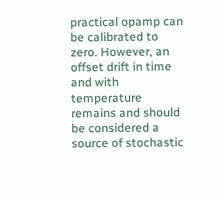practical opamp can be calibrated to zero. However, an offset drift in time and with temperature remains and should be considered a source of stochastic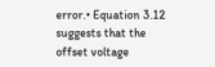error.• Equation 3.12 suggests that the offset voltage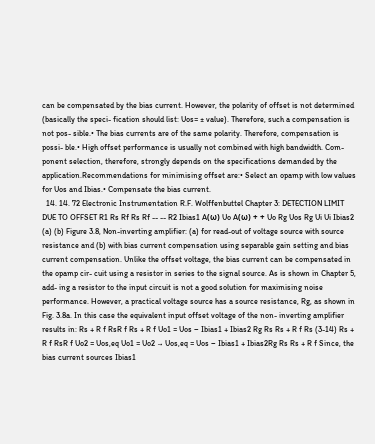can be compensated by the bias current. However, the polarity of offset is not determined (basically the speci- fication should list: Uos= ± value). Therefore, such a compensation is not pos- sible.• The bias currents are of the same polarity. Therefore, compensation is possi- ble.• High offset performance is usually not combined with high bandwidth. Com- ponent selection, therefore, strongly depends on the specifications demanded by the application.Recommendations for minimising offset are:• Select an opamp with low values for Uos and Ibias.• Compensate the bias current.
  14. 14. 72 Electronic Instrumentation R.F. Wolffenbuttel Chapter 3: DETECTION LIMIT DUE TO OFFSET R1 Rs Rf Rs Rf -- -- R2 Ibias1 A(ω) Uo A(ω) + + Uo Rg Uos Rg Ui Ui Ibias2 (a) (b) Figure 3.8, Non-inverting amplifier: (a) for read-out of voltage source with source resistance and (b) with bias current compensation using separable gain setting and bias current compensation. Unlike the offset voltage, the bias current can be compensated in the opamp cir- cuit using a resistor in series to the signal source. As is shown in Chapter 5, add- ing a resistor to the input circuit is not a good solution for maximising noise performance. However, a practical voltage source has a source resistance, Rg, as shown in Fig. 3.8a. In this case the equivalent input offset voltage of the non- inverting amplifier results in: Rs + R f RsR f Rs + R f Uo1 = Uos − Ibias1 + Ibias2 Rg Rs Rs + R f Rs (3-14) Rs + R f RsR f Uo2 = Uos,eq Uo1 = Uo2 → Uos,eq = Uos − Ibias1 + Ibias2Rg Rs Rs + R f Since, the bias current sources Ibias1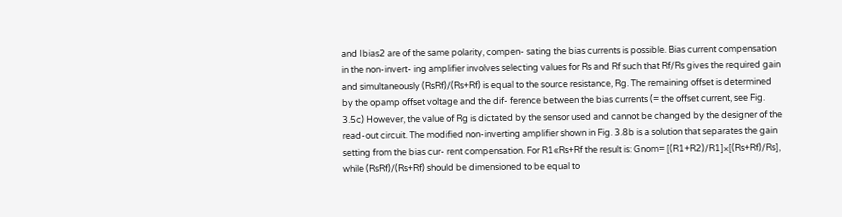and Ibias2 are of the same polarity, compen- sating the bias currents is possible. Bias current compensation in the non-invert- ing amplifier involves selecting values for Rs and Rf such that Rf/Rs gives the required gain and simultaneously (RsRf)/(Rs+Rf) is equal to the source resistance, Rg. The remaining offset is determined by the opamp offset voltage and the dif- ference between the bias currents (= the offset current, see Fig. 3.5c) However, the value of Rg is dictated by the sensor used and cannot be changed by the designer of the read-out circuit. The modified non-inverting amplifier shown in Fig. 3.8b is a solution that separates the gain setting from the bias cur- rent compensation. For R1«Rs+Rf the result is: Gnom= [(R1+R2)/R1]×[(Rs+Rf)/Rs], while (RsRf)/(Rs+Rf) should be dimensioned to be equal to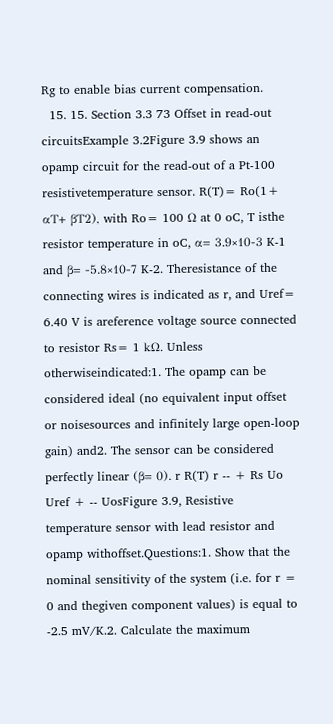Rg to enable bias current compensation.
  15. 15. Section 3.3 73 Offset in read-out circuitsExample 3.2Figure 3.9 shows an opamp circuit for the read-out of a Pt-100 resistivetemperature sensor. R(T)= Ro(1+ αT+ βT2), with Ro= 100 Ω at 0 oC, T isthe resistor temperature in oC, α= 3.9×10-3 K-1 and β= -5.8×10-7 K-2. Theresistance of the connecting wires is indicated as r, and Uref= 6.40 V is areference voltage source connected to resistor Rs= 1 kΩ. Unless otherwiseindicated:1. The opamp can be considered ideal (no equivalent input offset or noisesources and infinitely large open-loop gain) and2. The sensor can be considered perfectly linear (β= 0). r R(T) r -- + Rs Uo Uref + -- UosFigure 3.9, Resistive temperature sensor with lead resistor and opamp withoffset.Questions:1. Show that the nominal sensitivity of the system (i.e. for r = 0 and thegiven component values) is equal to -2.5 mV/K.2. Calculate the maximum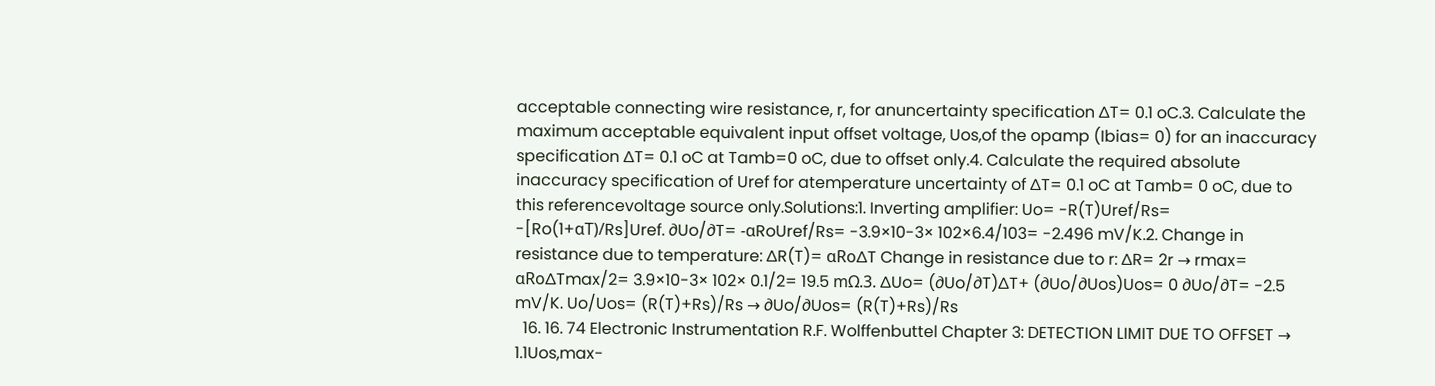acceptable connecting wire resistance, r, for anuncertainty specification ∆T= 0.1 oC.3. Calculate the maximum acceptable equivalent input offset voltage, Uos,of the opamp (Ibias= 0) for an inaccuracy specification ∆T= 0.1 oC at Tamb=0 oC, due to offset only.4. Calculate the required absolute inaccuracy specification of Uref for atemperature uncertainty of ∆T= 0.1 oC at Tamb= 0 oC, due to this referencevoltage source only.Solutions:1. Inverting amplifier: Uo= -R(T)Uref/Rs= -[Ro(1+αT)/Rs]Uref. ∂Uo/∂T= -αRoUref/Rs= -3.9×10-3× 102×6.4/103= -2.496 mV/K.2. Change in resistance due to temperature: ∆R(T)= αRo∆T Change in resistance due to r: ∆R= 2r → rmax= αRo∆Tmax/2= 3.9×10-3× 102× 0.1/2= 19.5 mΩ.3. ∆Uo= (∂Uo/∂T)∆T+ (∂Uo/∂Uos)Uos= 0 ∂Uo/∂T= -2.5 mV/K. Uo/Uos= (R(T)+Rs)/Rs → ∂Uo/∂Uos= (R(T)+Rs)/Rs
  16. 16. 74 Electronic Instrumentation R.F. Wolffenbuttel Chapter 3: DETECTION LIMIT DUE TO OFFSET → 1.1Uos,max-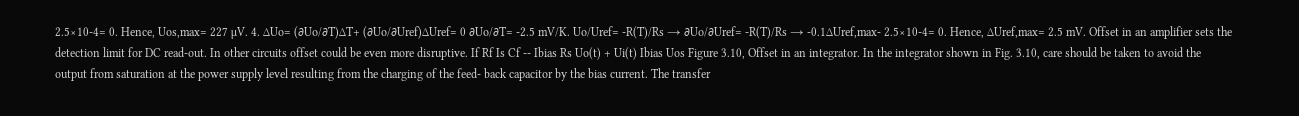2.5×10-4= 0. Hence, Uos,max= 227 µV. 4. ∆Uo= (∂Uo/∂T)∆T+ (∂Uo/∂Uref)∆Uref= 0 ∂Uo/∂T= -2.5 mV/K. Uo/Uref= -R(T)/Rs → ∂Uo/∂Uref= -R(T)/Rs → -0.1∆Uref,max- 2.5×10-4= 0. Hence, ∆Uref,max= 2.5 mV. Offset in an amplifier sets the detection limit for DC read-out. In other circuits offset could be even more disruptive. If Rf Is Cf -- Ibias Rs Uo(t) + Ui(t) Ibias Uos Figure 3.10, Offset in an integrator. In the integrator shown in Fig. 3.10, care should be taken to avoid the output from saturation at the power supply level resulting from the charging of the feed- back capacitor by the bias current. The transfer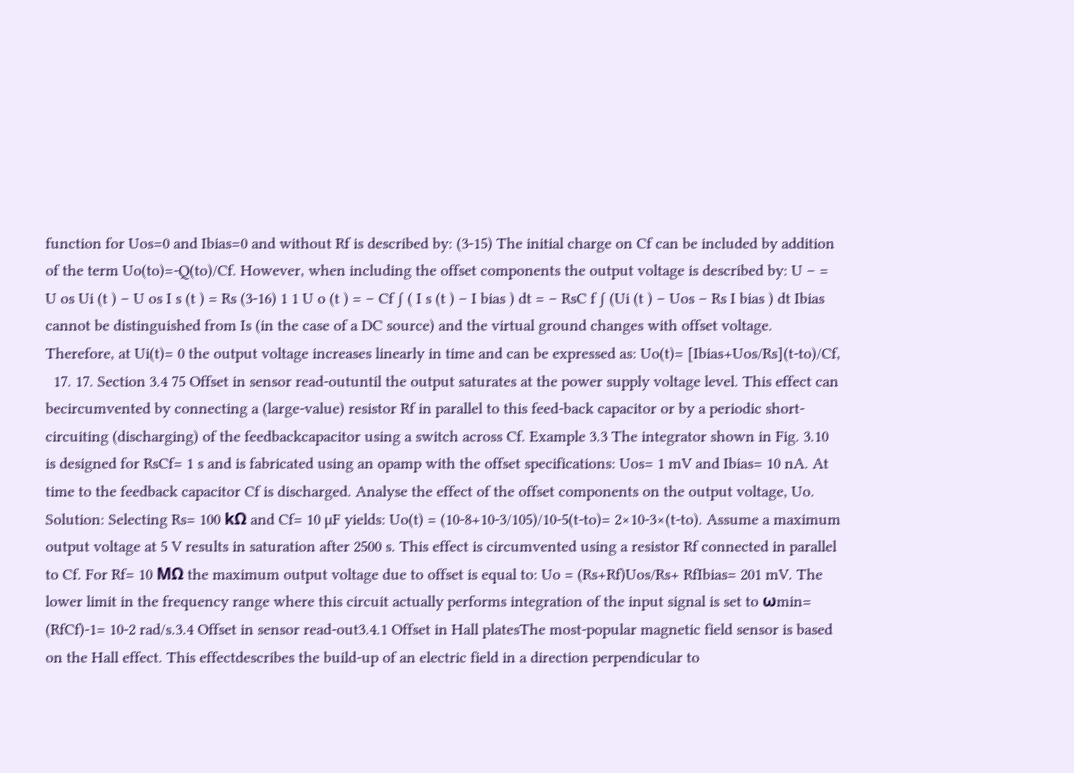function for Uos=0 and Ibias=0 and without Rf is described by: (3-15) The initial charge on Cf can be included by addition of the term Uo(to)=-Q(to)/Cf. However, when including the offset components the output voltage is described by: U − = U os Ui (t ) − U os I s (t ) = Rs (3-16) 1 1 U o (t ) = − Cf ∫ ( I s (t ) − I bias ) dt = − RsC f ∫ (Ui (t ) − Uos − Rs I bias ) dt Ibias cannot be distinguished from Is (in the case of a DC source) and the virtual ground changes with offset voltage. Therefore, at Ui(t)= 0 the output voltage increases linearly in time and can be expressed as: Uo(t)= [Ibias+Uos/Rs](t-to)/Cf,
  17. 17. Section 3.4 75 Offset in sensor read-outuntil the output saturates at the power supply voltage level. This effect can becircumvented by connecting a (large-value) resistor Rf in parallel to this feed-back capacitor or by a periodic short-circuiting (discharging) of the feedbackcapacitor using a switch across Cf. Example 3.3 The integrator shown in Fig. 3.10 is designed for RsCf= 1 s and is fabricated using an opamp with the offset specifications: Uos= 1 mV and Ibias= 10 nA. At time to the feedback capacitor Cf is discharged. Analyse the effect of the offset components on the output voltage, Uo. Solution: Selecting Rs= 100 kΩ and Cf= 10 µF yields: Uo(t) = (10-8+10-3/105)/10-5(t-to)= 2×10-3×(t-to). Assume a maximum output voltage at 5 V results in saturation after 2500 s. This effect is circumvented using a resistor Rf connected in parallel to Cf. For Rf= 10 MΩ the maximum output voltage due to offset is equal to: Uo = (Rs+Rf)Uos/Rs+ RfIbias= 201 mV. The lower limit in the frequency range where this circuit actually performs integration of the input signal is set to ωmin= (RfCf)-1= 10-2 rad/s.3.4 Offset in sensor read-out3.4.1 Offset in Hall platesThe most-popular magnetic field sensor is based on the Hall effect. This effectdescribes the build-up of an electric field in a direction perpendicular to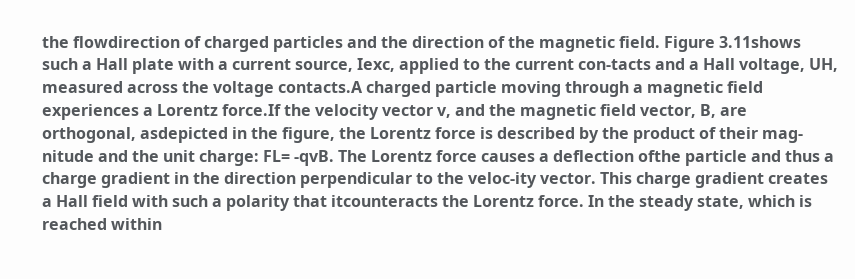the flowdirection of charged particles and the direction of the magnetic field. Figure 3.11shows such a Hall plate with a current source, Iexc, applied to the current con-tacts and a Hall voltage, UH, measured across the voltage contacts.A charged particle moving through a magnetic field experiences a Lorentz force.If the velocity vector v, and the magnetic field vector, B, are orthogonal, asdepicted in the figure, the Lorentz force is described by the product of their mag-nitude and the unit charge: FL= -qvB. The Lorentz force causes a deflection ofthe particle and thus a charge gradient in the direction perpendicular to the veloc-ity vector. This charge gradient creates a Hall field with such a polarity that itcounteracts the Lorentz force. In the steady state, which is reached within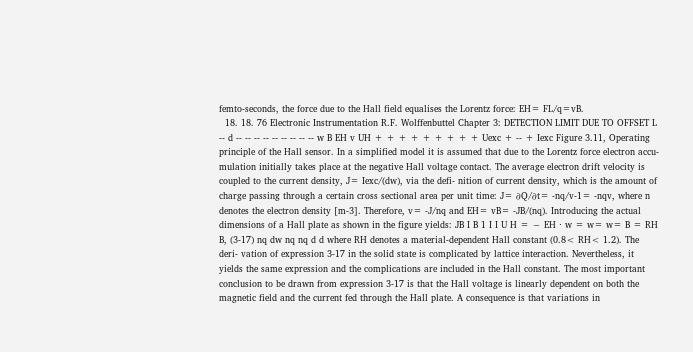femto-seconds, the force due to the Hall field equalises the Lorentz force: EH= FL/q=vB.
  18. 18. 76 Electronic Instrumentation R.F. Wolffenbuttel Chapter 3: DETECTION LIMIT DUE TO OFFSET L -- d -- -- -- -- -- -- -- -- -- w B EH v UH + + + + + + + + + Uexc + -- + Iexc Figure 3.11, Operating principle of the Hall sensor. In a simplified model it is assumed that due to the Lorentz force electron accu- mulation initially takes place at the negative Hall voltage contact. The average electron drift velocity is coupled to the current density, J= Iexc/(dw), via the defi- nition of current density, which is the amount of charge passing through a certain cross sectional area per unit time: J= ∂Q/∂t= -nq/v-1= -nqv, where n denotes the electron density [m-3]. Therefore, v= -J/nq and EH= vB= -JB/(nq). Introducing the actual dimensions of a Hall plate as shown in the figure yields: JB I B 1 I I U H = − EH ⋅ w = w= w= B = RH B, (3-17) nq dw nq nq d d where RH denotes a material-dependent Hall constant (0.8< RH< 1.2). The deri- vation of expression 3-17 in the solid state is complicated by lattice interaction. Nevertheless, it yields the same expression and the complications are included in the Hall constant. The most important conclusion to be drawn from expression 3-17 is that the Hall voltage is linearly dependent on both the magnetic field and the current fed through the Hall plate. A consequence is that variations in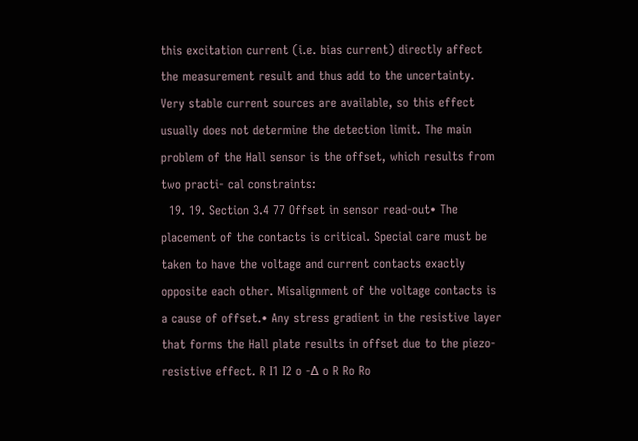this excitation current (i.e. bias current) directly affect the measurement result and thus add to the uncertainty. Very stable current sources are available, so this effect usually does not determine the detection limit. The main problem of the Hall sensor is the offset, which results from two practi- cal constraints:
  19. 19. Section 3.4 77 Offset in sensor read-out• The placement of the contacts is critical. Special care must be taken to have the voltage and current contacts exactly opposite each other. Misalignment of the voltage contacts is a cause of offset.• Any stress gradient in the resistive layer that forms the Hall plate results in offset due to the piezo-resistive effect. R I1 I2 o -∆ o R Ro Ro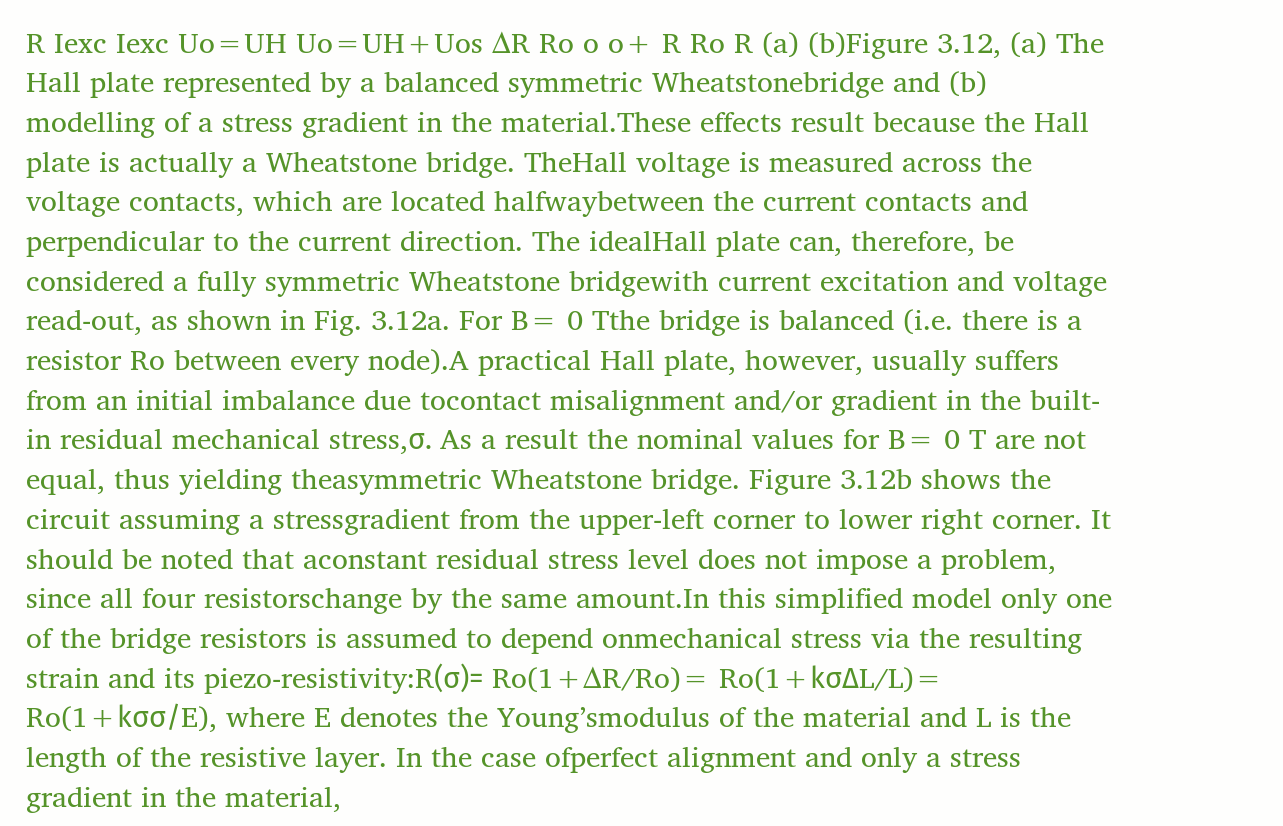R Iexc Iexc Uo=UH Uo=UH+Uos ∆R Ro o o+ R Ro R (a) (b)Figure 3.12, (a) The Hall plate represented by a balanced symmetric Wheatstonebridge and (b) modelling of a stress gradient in the material.These effects result because the Hall plate is actually a Wheatstone bridge. TheHall voltage is measured across the voltage contacts, which are located halfwaybetween the current contacts and perpendicular to the current direction. The idealHall plate can, therefore, be considered a fully symmetric Wheatstone bridgewith current excitation and voltage read-out, as shown in Fig. 3.12a. For B= 0 Tthe bridge is balanced (i.e. there is a resistor Ro between every node).A practical Hall plate, however, usually suffers from an initial imbalance due tocontact misalignment and/or gradient in the built-in residual mechanical stress,σ. As a result the nominal values for B= 0 T are not equal, thus yielding theasymmetric Wheatstone bridge. Figure 3.12b shows the circuit assuming a stressgradient from the upper-left corner to lower right corner. It should be noted that aconstant residual stress level does not impose a problem, since all four resistorschange by the same amount.In this simplified model only one of the bridge resistors is assumed to depend onmechanical stress via the resulting strain and its piezo-resistivity:R(σ)= Ro(1+∆R/Ro)= Ro(1+kσ∆L/L)= Ro(1+kσσ/E), where E denotes the Young’smodulus of the material and L is the length of the resistive layer. In the case ofperfect alignment and only a stress gradient in the material,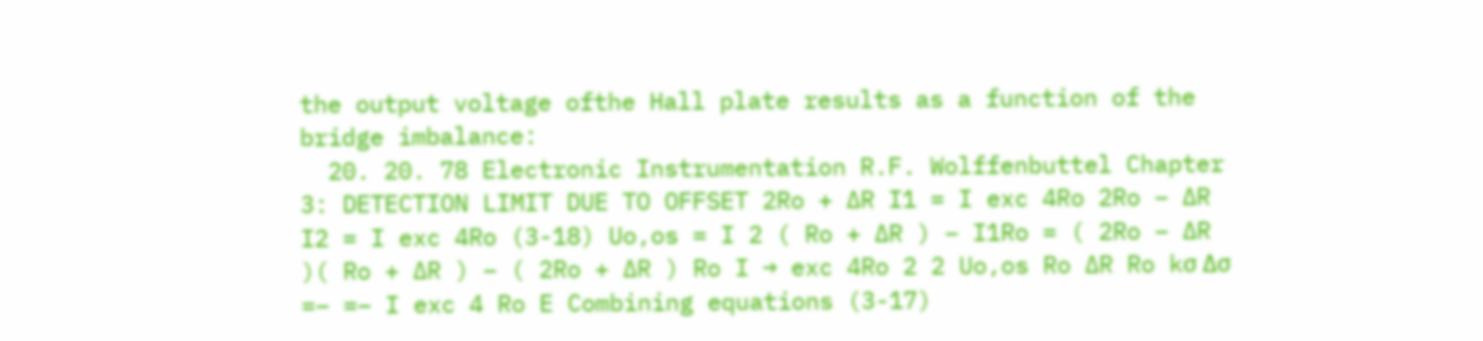the output voltage ofthe Hall plate results as a function of the bridge imbalance:
  20. 20. 78 Electronic Instrumentation R.F. Wolffenbuttel Chapter 3: DETECTION LIMIT DUE TO OFFSET 2Ro + ∆R I1 = I exc 4Ro 2Ro − ∆R I2 = I exc 4Ro (3-18) Uo,os = I 2 ( Ro + ∆R ) − I1Ro = ( 2Ro − ∆R )( Ro + ∆R ) − ( 2Ro + ∆R ) Ro I → exc 4Ro 2 2 Uo,os Ro ∆R Ro kσ ∆σ =− =− I exc 4 Ro E Combining equations (3-17)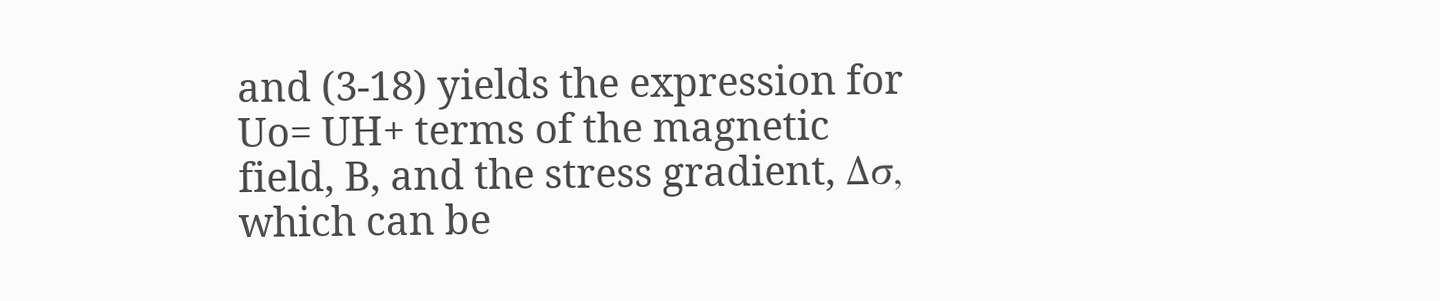and (3-18) yields the expression for Uo= UH+ terms of the magnetic field, B, and the stress gradient, ∆σ, which can be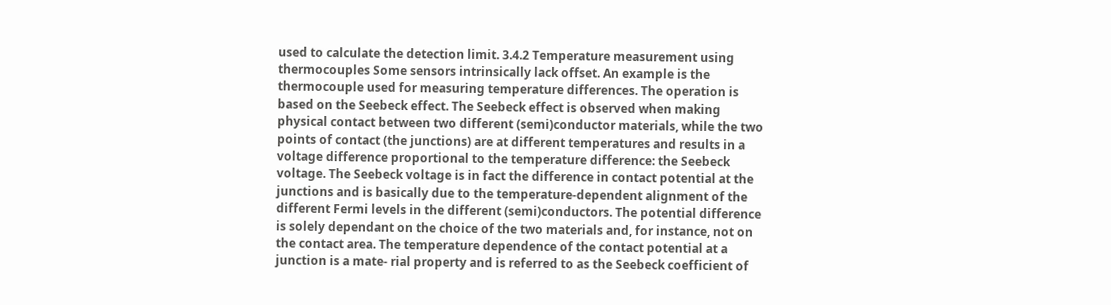used to calculate the detection limit. 3.4.2 Temperature measurement using thermocouples Some sensors intrinsically lack offset. An example is the thermocouple used for measuring temperature differences. The operation is based on the Seebeck effect. The Seebeck effect is observed when making physical contact between two different (semi)conductor materials, while the two points of contact (the junctions) are at different temperatures and results in a voltage difference proportional to the temperature difference: the Seebeck voltage. The Seebeck voltage is in fact the difference in contact potential at the junctions and is basically due to the temperature-dependent alignment of the different Fermi levels in the different (semi)conductors. The potential difference is solely dependant on the choice of the two materials and, for instance, not on the contact area. The temperature dependence of the contact potential at a junction is a mate- rial property and is referred to as the Seebeck coefficient of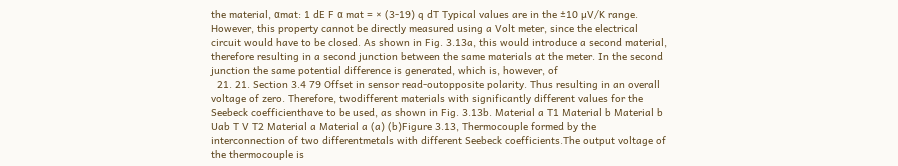the material, αmat: 1 dE F α mat = × (3-19) q dT Typical values are in the ±10 µV/K range. However, this property cannot be directly measured using a Volt meter, since the electrical circuit would have to be closed. As shown in Fig. 3.13a, this would introduce a second material, therefore resulting in a second junction between the same materials at the meter. In the second junction the same potential difference is generated, which is, however, of
  21. 21. Section 3.4 79 Offset in sensor read-outopposite polarity. Thus resulting in an overall voltage of zero. Therefore, twodifferent materials with significantly different values for the Seebeck coefficienthave to be used, as shown in Fig. 3.13b. Material a T1 Material b Material b Uab T V T2 Material a Material a (a) (b)Figure 3.13, Thermocouple formed by the interconnection of two differentmetals with different Seebeck coefficients.The output voltage of the thermocouple is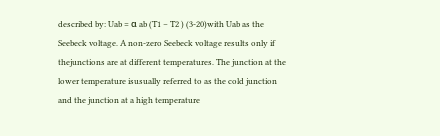described by: Uab = α ab (T1 − T2 ) (3-20)with Uab as the Seebeck voltage. A non-zero Seebeck voltage results only if thejunctions are at different temperatures. The junction at the lower temperature isusually referred to as the cold junction and the junction at a high temperature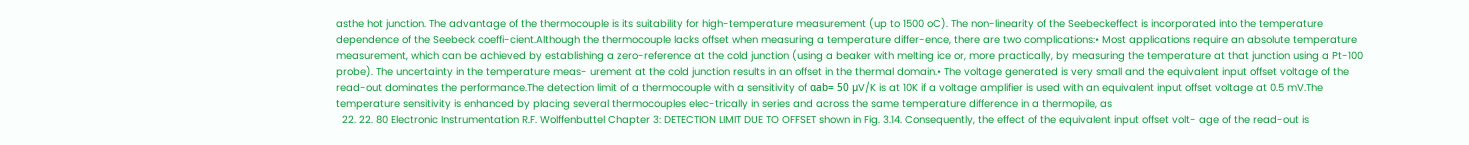asthe hot junction. The advantage of the thermocouple is its suitability for high-temperature measurement (up to 1500 oC). The non-linearity of the Seebeckeffect is incorporated into the temperature dependence of the Seebeck coeffi-cient.Although the thermocouple lacks offset when measuring a temperature differ-ence, there are two complications:• Most applications require an absolute temperature measurement, which can be achieved by establishing a zero-reference at the cold junction (using a beaker with melting ice or, more practically, by measuring the temperature at that junction using a Pt-100 probe). The uncertainty in the temperature meas- urement at the cold junction results in an offset in the thermal domain.• The voltage generated is very small and the equivalent input offset voltage of the read-out dominates the performance.The detection limit of a thermocouple with a sensitivity of αab= 50 µV/K is at 10K if a voltage amplifier is used with an equivalent input offset voltage at 0.5 mV.The temperature sensitivity is enhanced by placing several thermocouples elec-trically in series and across the same temperature difference in a thermopile, as
  22. 22. 80 Electronic Instrumentation R.F. Wolffenbuttel Chapter 3: DETECTION LIMIT DUE TO OFFSET shown in Fig. 3.14. Consequently, the effect of the equivalent input offset volt- age of the read-out is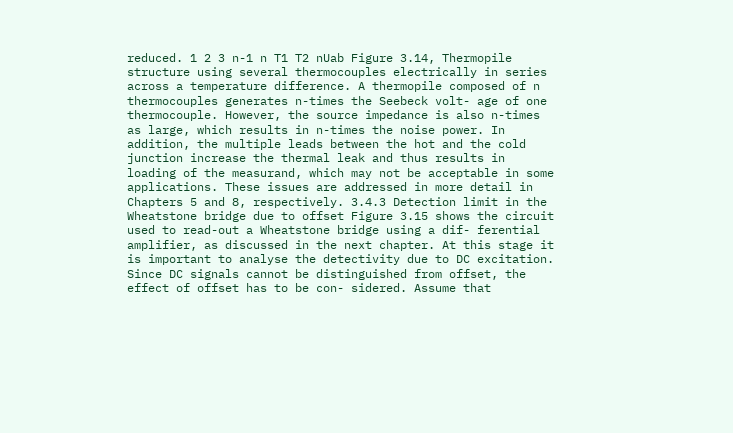reduced. 1 2 3 n-1 n T1 T2 nUab Figure 3.14, Thermopile structure using several thermocouples electrically in series across a temperature difference. A thermopile composed of n thermocouples generates n-times the Seebeck volt- age of one thermocouple. However, the source impedance is also n-times as large, which results in n-times the noise power. In addition, the multiple leads between the hot and the cold junction increase the thermal leak and thus results in loading of the measurand, which may not be acceptable in some applications. These issues are addressed in more detail in Chapters 5 and 8, respectively. 3.4.3 Detection limit in the Wheatstone bridge due to offset Figure 3.15 shows the circuit used to read-out a Wheatstone bridge using a dif- ferential amplifier, as discussed in the next chapter. At this stage it is important to analyse the detectivity due to DC excitation. Since DC signals cannot be distinguished from offset, the effect of offset has to be con- sidered. Assume that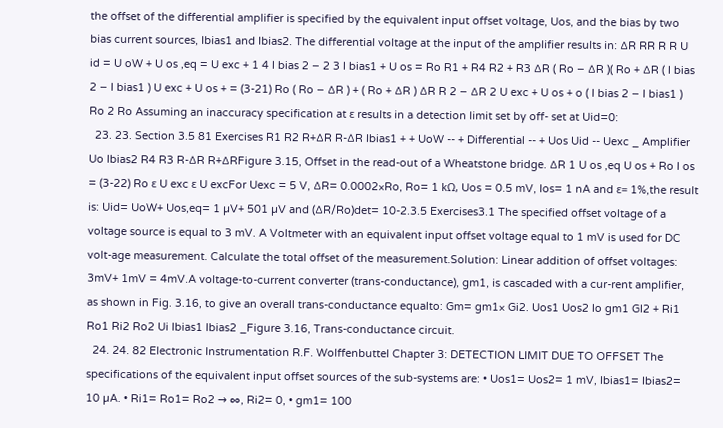the offset of the differential amplifier is specified by the equivalent input offset voltage, Uos, and the bias by two bias current sources, Ibias1 and Ibias2. The differential voltage at the input of the amplifier results in: ∆R RR R R U id = U oW + U os ,eq = U exc + 1 4 I bias 2 − 2 3 I bias1 + U os = Ro R1 + R4 R2 + R3 ∆R ( Ro − ∆R )( Ro + ∆R ( I bias 2 − I bias1 ) U exc + U os + = (3-21) Ro ( Ro − ∆R ) + ( Ro + ∆R ) ∆R R 2 − ∆R 2 U exc + U os + o ( I bias 2 − I bias1 ) Ro 2 Ro Assuming an inaccuracy specification at ε results in a detection limit set by off- set at Uid=0:
  23. 23. Section 3.5 81 Exercises R1 R2 R+∆R R-∆R Ibias1 + + UoW -- + Differential -- + Uos Uid -- Uexc _ Amplifier Uo Ibias2 R4 R3 R-∆R R+∆RFigure 3.15, Offset in the read-out of a Wheatstone bridge. ∆R 1 U os ,eq U os + Ro I os = (3-22) Ro ε U exc ε U excFor Uexc = 5 V, ∆R= 0.0002×Ro, Ro= 1 kΩ, Uos = 0.5 mV, Ios= 1 nA and ε= 1%,the result is: Uid= UoW+ Uos,eq= 1 µV+ 501 µV and (∆R/Ro)det= 10-2.3.5 Exercises3.1 The specified offset voltage of a voltage source is equal to 3 mV. A Voltmeter with an equivalent input offset voltage equal to 1 mV is used for DC volt-age measurement. Calculate the total offset of the measurement.Solution: Linear addition of offset voltages: 3mV+ 1mV = 4mV.A voltage-to-current converter (trans-conductance), gm1, is cascaded with a cur-rent amplifier, as shown in Fig. 3.16, to give an overall trans-conductance equalto: Gm= gm1× Gi2. Uos1 Uos2 Io gm1 GI2 + Ri1 Ro1 Ri2 Ro2 Ui Ibias1 Ibias2 _Figure 3.16, Trans-conductance circuit.
  24. 24. 82 Electronic Instrumentation R.F. Wolffenbuttel Chapter 3: DETECTION LIMIT DUE TO OFFSET The specifications of the equivalent input offset sources of the sub-systems are: • Uos1= Uos2= 1 mV, Ibias1= Ibias2= 10 µA. • Ri1= Ro1= Ro2 → ∞, Ri2= 0, • gm1= 100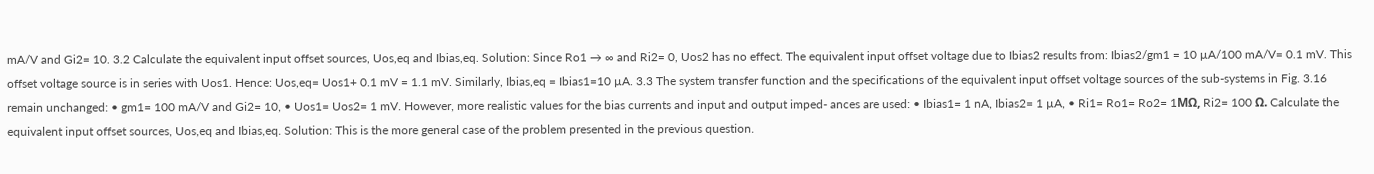mA/V and Gi2= 10. 3.2 Calculate the equivalent input offset sources, Uos,eq and Ibias,eq. Solution: Since Ro1 → ∞ and Ri2= 0, Uos2 has no effect. The equivalent input offset voltage due to Ibias2 results from: Ibias2/gm1 = 10 µA/100 mA/V= 0.1 mV. This offset voltage source is in series with Uos1. Hence: Uos,eq= Uos1+ 0.1 mV = 1.1 mV. Similarly, Ibias,eq = Ibias1=10 µA. 3.3 The system transfer function and the specifications of the equivalent input offset voltage sources of the sub-systems in Fig. 3.16 remain unchanged: • gm1= 100 mA/V and Gi2= 10, • Uos1= Uos2= 1 mV. However, more realistic values for the bias currents and input and output imped- ances are used: • Ibias1= 1 nA, Ibias2= 1 µA, • Ri1= Ro1= Ro2= 1MΩ, Ri2= 100 Ω. Calculate the equivalent input offset sources, Uos,eq and Ibias,eq. Solution: This is the more general case of the problem presented in the previous question.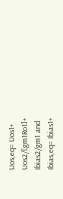Uos,eq= Uos1+ Uos2/[gm1Ro1]+ Ibias2/gm1 and Ibias,eq= Ibias1+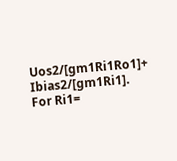Uos2/[gm1Ri1Ro1]+ Ibias2/[gm1Ri1]. For Ri1=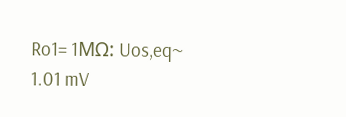Ro1= 1MΩ: Uos,eq~ 1.01 mV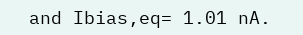and Ibias,eq= 1.01 nA.